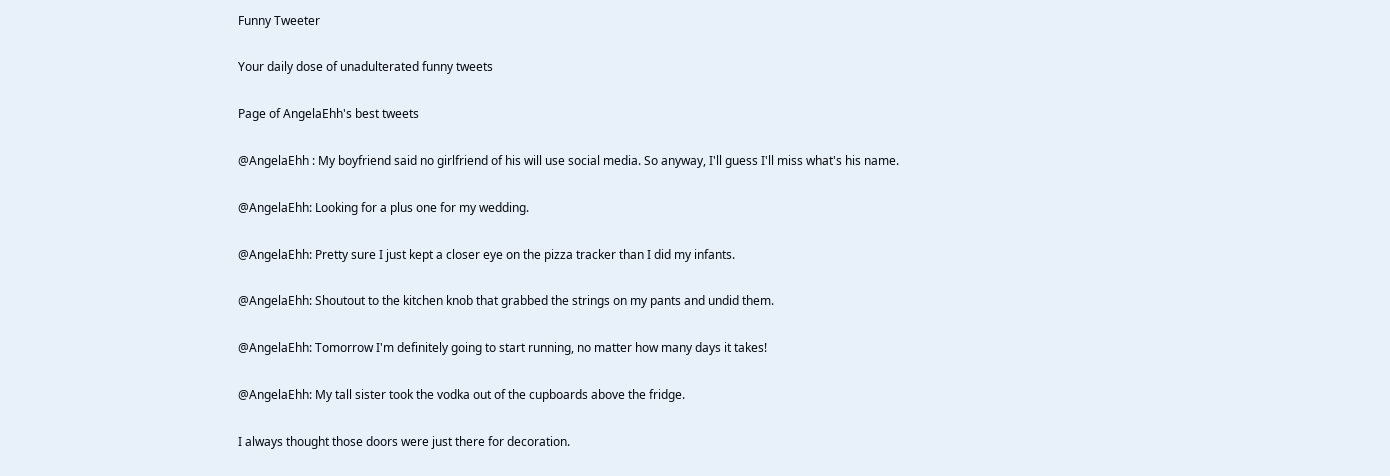Funny Tweeter

Your daily dose of unadulterated funny tweets

Page of AngelaEhh's best tweets

@AngelaEhh : My boyfriend said no girlfriend of his will use social media. So anyway, I'll guess I'll miss what's his name.

@AngelaEhh: Looking for a plus one for my wedding.

@AngelaEhh: Pretty sure I just kept a closer eye on the pizza tracker than I did my infants.

@AngelaEhh: Shoutout to the kitchen knob that grabbed the strings on my pants and undid them.

@AngelaEhh: Tomorrow I'm definitely going to start running, no matter how many days it takes!

@AngelaEhh: My tall sister took the vodka out of the cupboards above the fridge.

I always thought those doors were just there for decoration.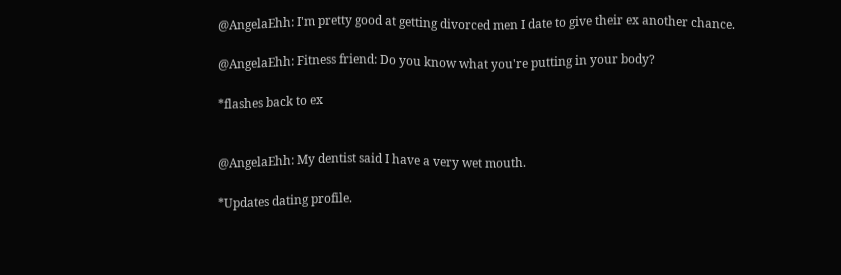@AngelaEhh: I'm pretty good at getting divorced men I date to give their ex another chance.

@AngelaEhh: Fitness friend: Do you know what you're putting in your body?

*flashes back to ex


@AngelaEhh: My dentist said I have a very wet mouth.

*Updates dating profile.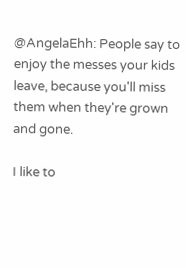@AngelaEhh: People say to enjoy the messes your kids leave, because you'll miss them when they're grown and gone.

I like to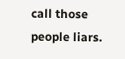call those people liars.